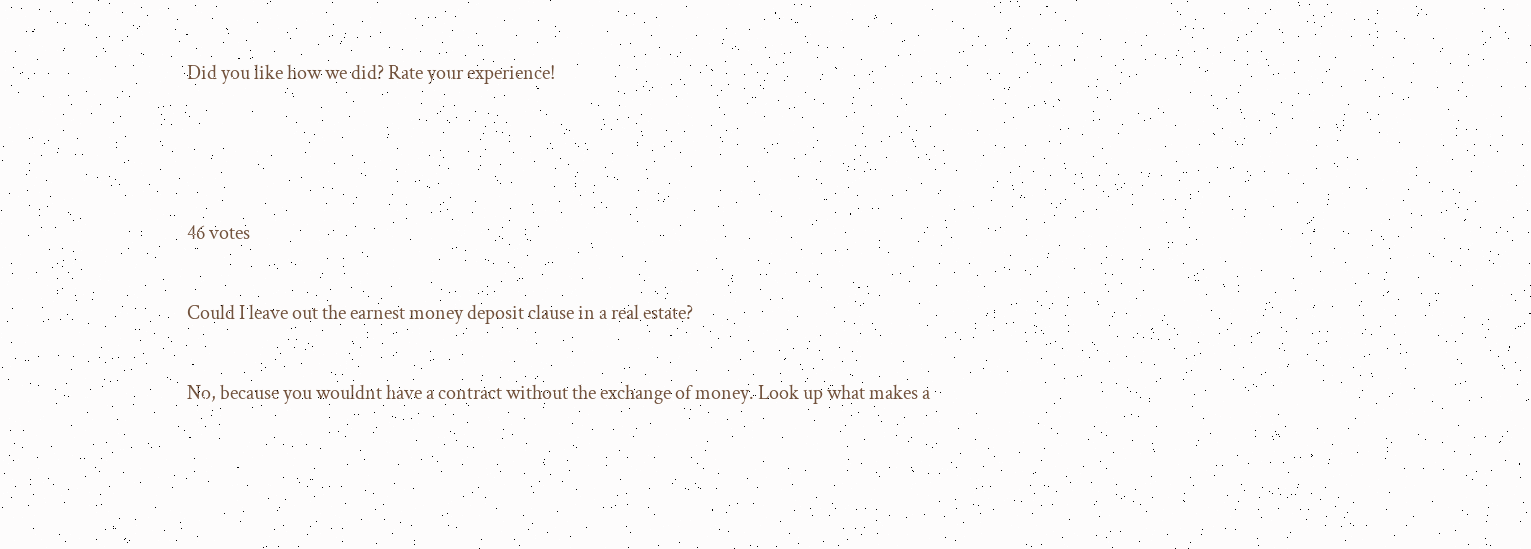Did you like how we did? Rate your experience!



46 votes

Could I leave out the earnest money deposit clause in a real estate?

No, because you wouldnt have a contract without the exchange of money. Look up what makes a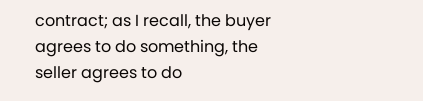contract; as I recall, the buyer agrees to do something, the seller agrees to do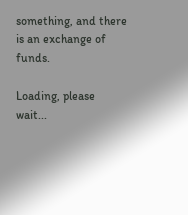something, and there is an exchange of funds.

Loading, please wait...